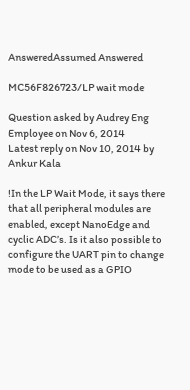AnsweredAssumed Answered

MC56F826723/LP wait mode

Question asked by Audrey Eng Employee on Nov 6, 2014
Latest reply on Nov 10, 2014 by Ankur Kala

!In the LP Wait Mode, it says there that all peripheral modules are enabled, except NanoEdge and cyclic ADC’s. Is it also possible to configure the UART pin to change mode to be used as a GPIO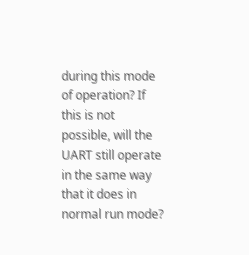during this mode of operation? If this is not possible, will the UART still operate in the same way that it does in normal run mode?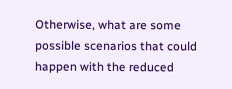Otherwise, what are some possible scenarios that could happen with the reduced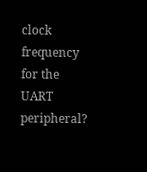clock frequency for the UART peripheral?